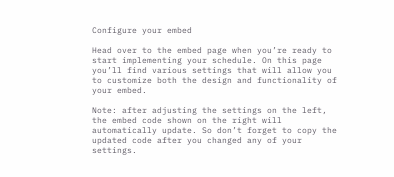Configure your embed

Head over to the embed page when you’re ready to start implementing your schedule. On this page you’ll find various settings that will allow you to customize both the design and functionality of your embed.

Note: after adjusting the settings on the left, the embed code shown on the right will automatically update. So don’t forget to copy the updated code after you changed any of your settings.